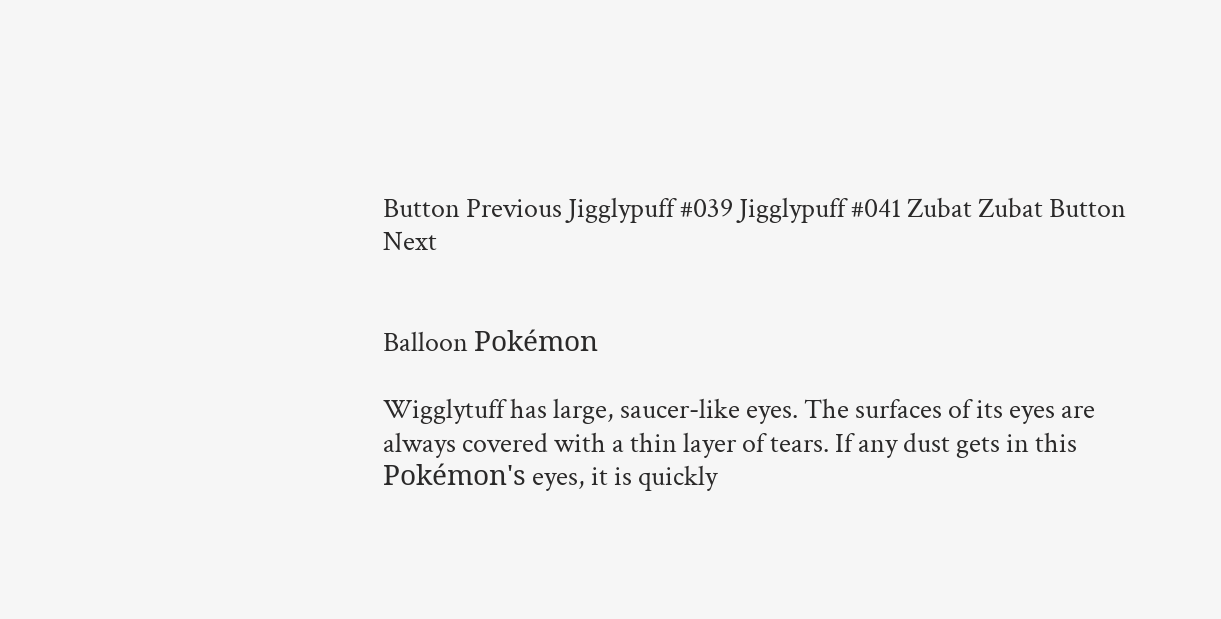Button Previous Jigglypuff #039 Jigglypuff #041 Zubat Zubat Button Next


Balloon Pokémon

Wigglytuff has large, saucer-like eyes. The surfaces of its eyes are always covered with a thin layer of tears. If any dust gets in this Pokémon's eyes, it is quickly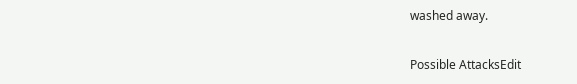washed away.

Possible AttacksEdit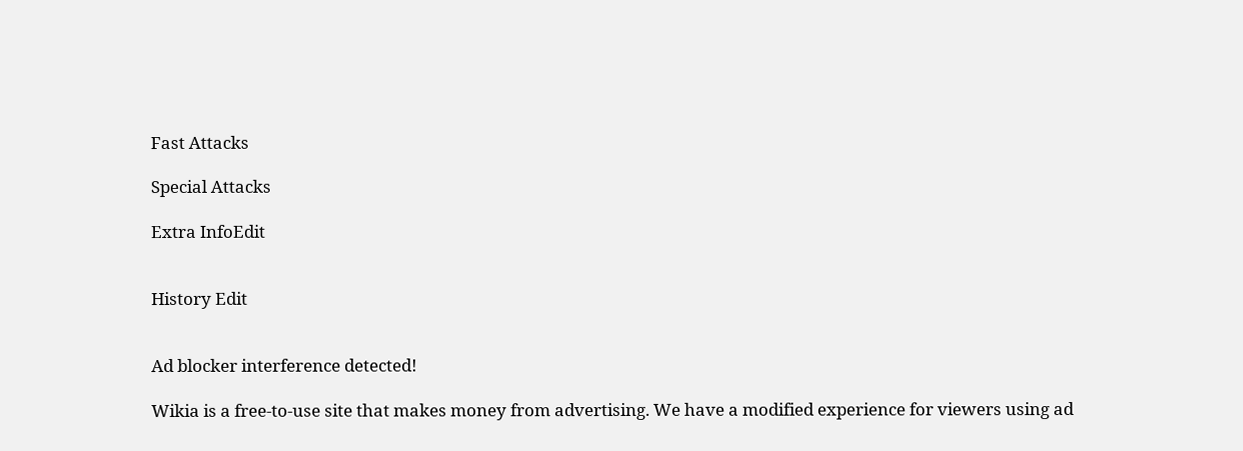Fast Attacks

Special Attacks

Extra InfoEdit


History Edit


Ad blocker interference detected!

Wikia is a free-to-use site that makes money from advertising. We have a modified experience for viewers using ad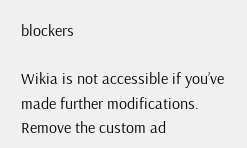blockers

Wikia is not accessible if you’ve made further modifications. Remove the custom ad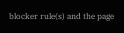blocker rule(s) and the page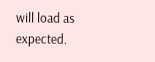will load as expected.